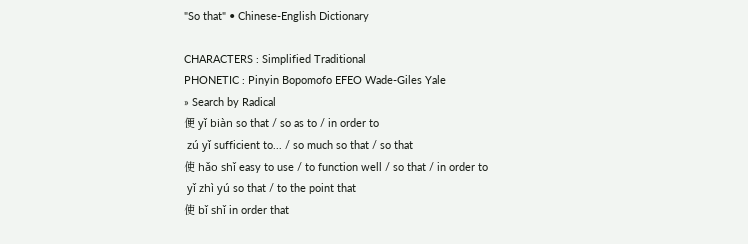"So that" • Chinese-English Dictionary

CHARACTERS : Simplified Traditional
PHONETIC : Pinyin Bopomofo EFEO Wade-Giles Yale
» Search by Radical
便 yǐ biàn so that / so as to / in order to
 zú yǐ sufficient to... / so much so that / so that
使 hǎo shǐ easy to use / to function well / so that / in order to
 yǐ zhì yú so that / to the point that
使 bǐ shǐ in order that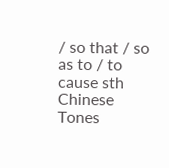/ so that / so as to / to cause sth
Chinese Tones